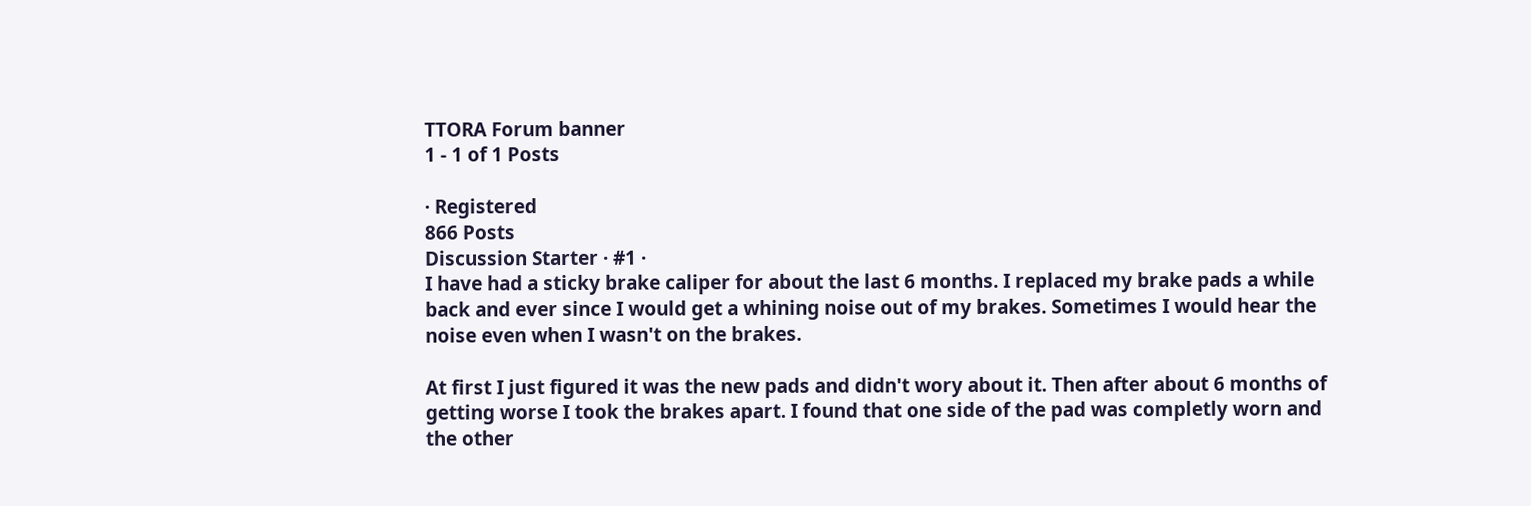TTORA Forum banner
1 - 1 of 1 Posts

· Registered
866 Posts
Discussion Starter · #1 ·
I have had a sticky brake caliper for about the last 6 months. I replaced my brake pads a while back and ever since I would get a whining noise out of my brakes. Sometimes I would hear the noise even when I wasn't on the brakes.

At first I just figured it was the new pads and didn't wory about it. Then after about 6 months of getting worse I took the brakes apart. I found that one side of the pad was completly worn and the other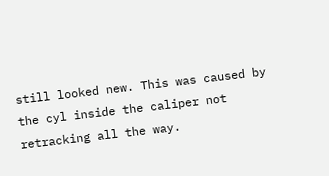still looked new. This was caused by the cyl inside the caliper not retracking all the way.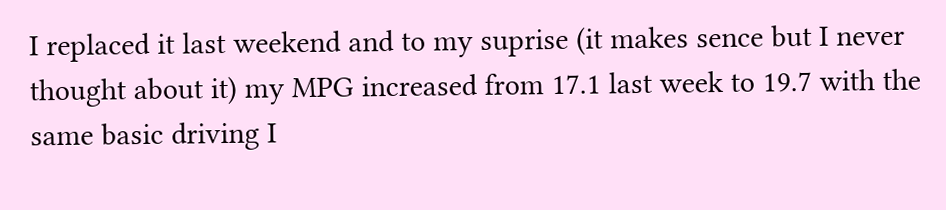I replaced it last weekend and to my suprise (it makes sence but I never thought about it) my MPG increased from 17.1 last week to 19.7 with the same basic driving I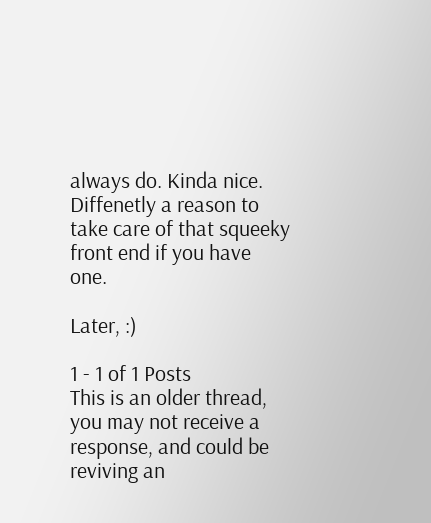always do. Kinda nice. Diffenetly a reason to take care of that squeeky front end if you have one.

Later, :)

1 - 1 of 1 Posts
This is an older thread, you may not receive a response, and could be reviving an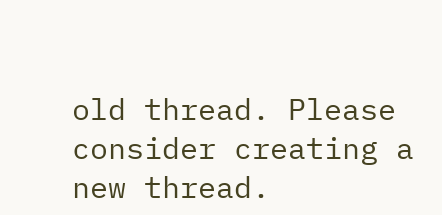old thread. Please consider creating a new thread.